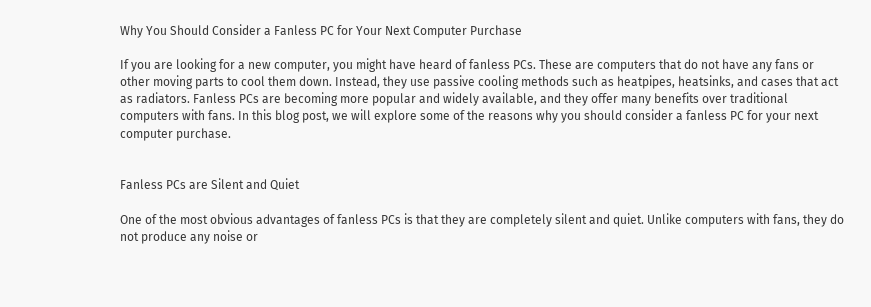Why You Should Consider a Fanless PC for Your Next Computer Purchase

If you are looking for a new computer, you might have heard of fanless PCs. These are computers that do not have any fans or other moving parts to cool them down. Instead, they use passive cooling methods such as heatpipes, heatsinks, and cases that act as radiators. Fanless PCs are becoming more popular and widely available, and they offer many benefits over traditional computers with fans. In this blog post, we will explore some of the reasons why you should consider a fanless PC for your next computer purchase.


Fanless PCs are Silent and Quiet

One of the most obvious advantages of fanless PCs is that they are completely silent and quiet. Unlike computers with fans, they do not produce any noise or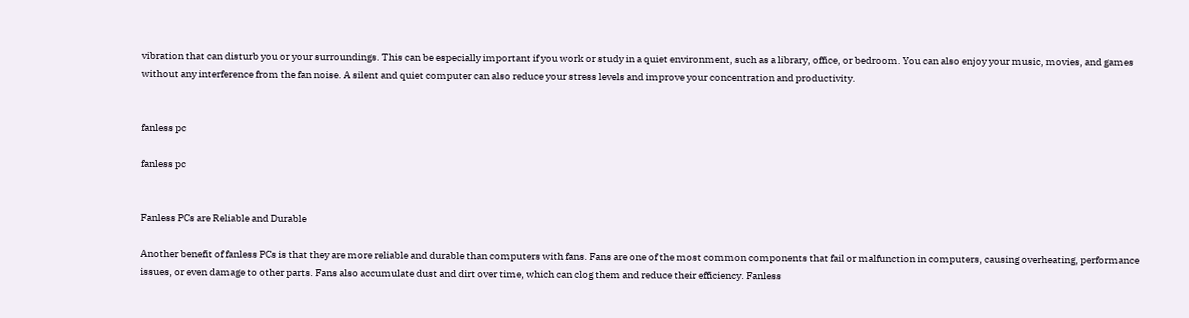vibration that can disturb you or your surroundings. This can be especially important if you work or study in a quiet environment, such as a library, office, or bedroom. You can also enjoy your music, movies, and games without any interference from the fan noise. A silent and quiet computer can also reduce your stress levels and improve your concentration and productivity.


fanless pc

fanless pc


Fanless PCs are Reliable and Durable

Another benefit of fanless PCs is that they are more reliable and durable than computers with fans. Fans are one of the most common components that fail or malfunction in computers, causing overheating, performance issues, or even damage to other parts. Fans also accumulate dust and dirt over time, which can clog them and reduce their efficiency. Fanless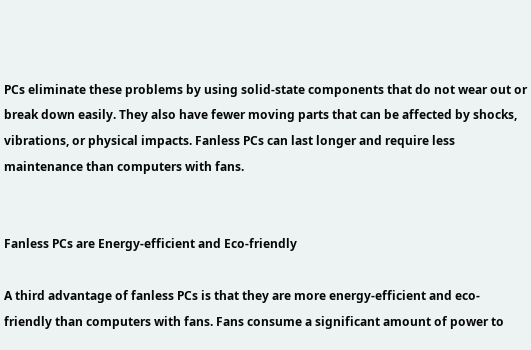PCs eliminate these problems by using solid-state components that do not wear out or break down easily. They also have fewer moving parts that can be affected by shocks, vibrations, or physical impacts. Fanless PCs can last longer and require less maintenance than computers with fans.


Fanless PCs are Energy-efficient and Eco-friendly

A third advantage of fanless PCs is that they are more energy-efficient and eco-friendly than computers with fans. Fans consume a significant amount of power to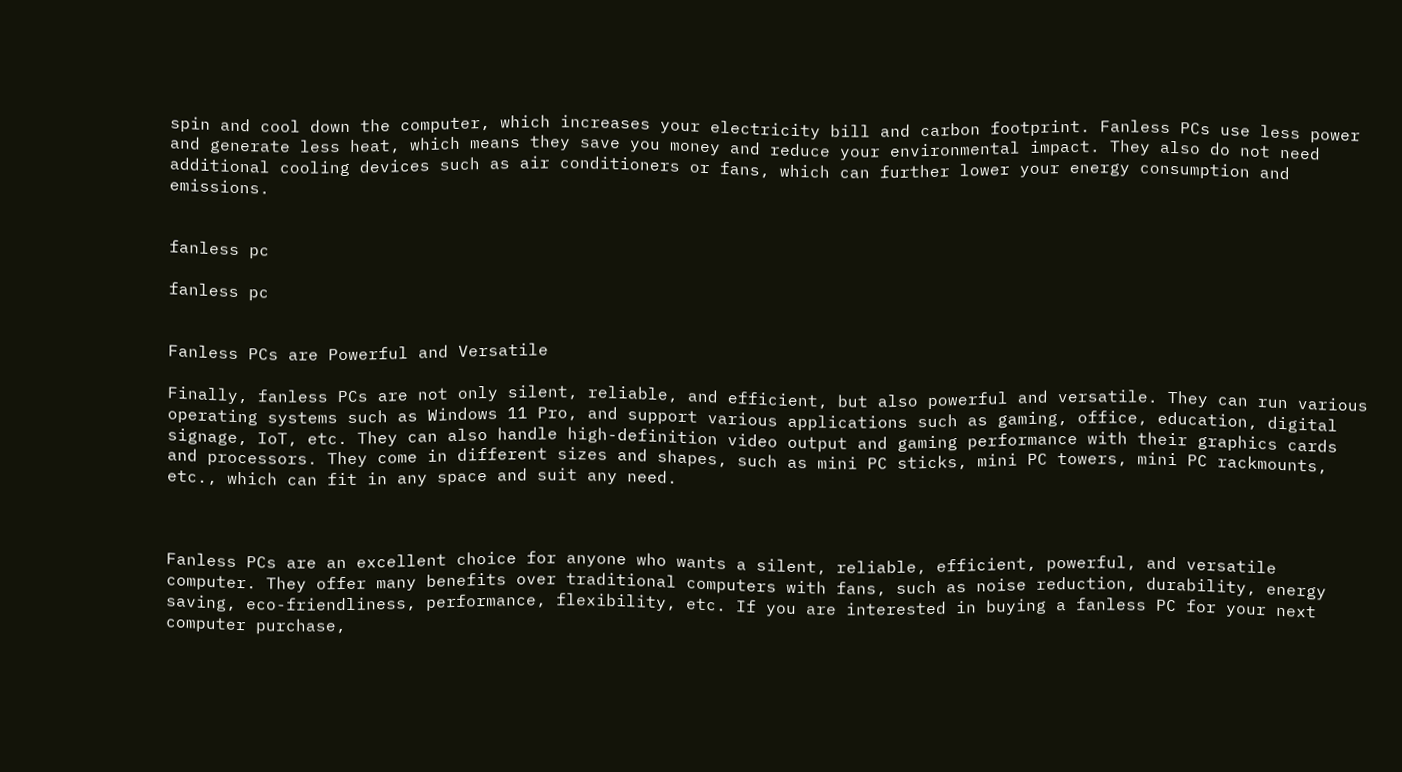spin and cool down the computer, which increases your electricity bill and carbon footprint. Fanless PCs use less power and generate less heat, which means they save you money and reduce your environmental impact. They also do not need additional cooling devices such as air conditioners or fans, which can further lower your energy consumption and emissions.


fanless pc

fanless pc


Fanless PCs are Powerful and Versatile

Finally, fanless PCs are not only silent, reliable, and efficient, but also powerful and versatile. They can run various operating systems such as Windows 11 Pro, and support various applications such as gaming, office, education, digital signage, IoT, etc. They can also handle high-definition video output and gaming performance with their graphics cards and processors. They come in different sizes and shapes, such as mini PC sticks, mini PC towers, mini PC rackmounts, etc., which can fit in any space and suit any need.



Fanless PCs are an excellent choice for anyone who wants a silent, reliable, efficient, powerful, and versatile computer. They offer many benefits over traditional computers with fans, such as noise reduction, durability, energy saving, eco-friendliness, performance, flexibility, etc. If you are interested in buying a fanless PC for your next computer purchase,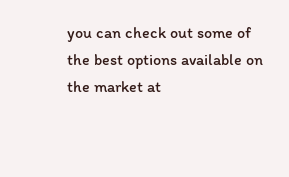you can check out some of the best options available on the market at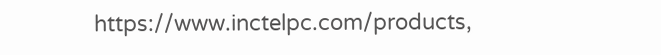https://www.inctelpc.com/products,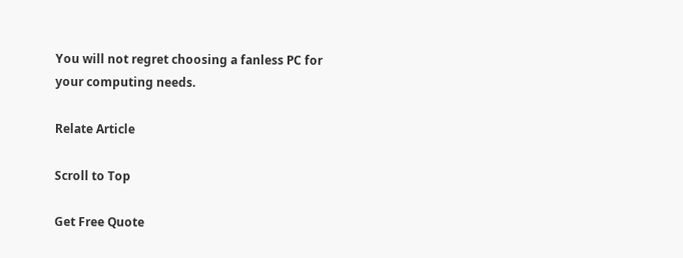You will not regret choosing a fanless PC for your computing needs.

Relate Article

Scroll to Top

Get Free Quote